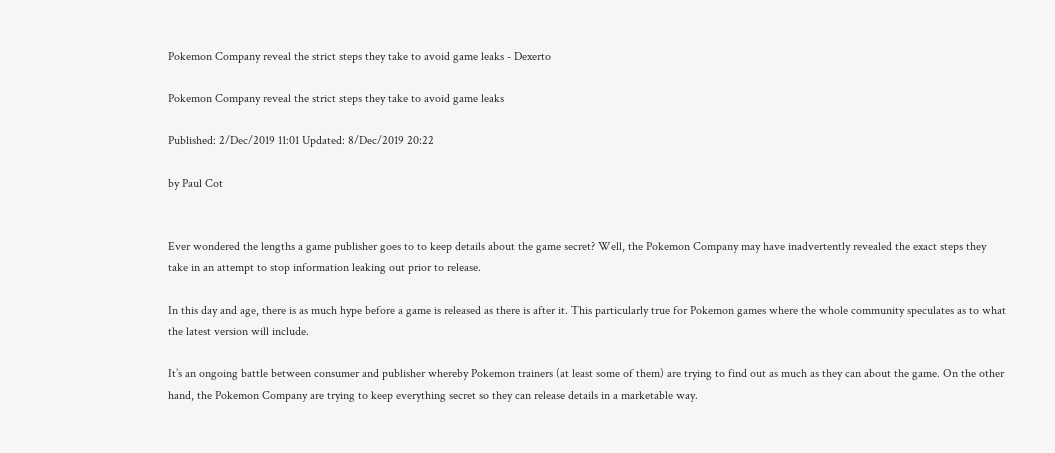Pokemon Company reveal the strict steps they take to avoid game leaks - Dexerto

Pokemon Company reveal the strict steps they take to avoid game leaks

Published: 2/Dec/2019 11:01 Updated: 8/Dec/2019 20:22

by Paul Cot


Ever wondered the lengths a game publisher goes to to keep details about the game secret? Well, the Pokemon Company may have inadvertently revealed the exact steps they take in an attempt to stop information leaking out prior to release.

In this day and age, there is as much hype before a game is released as there is after it. This particularly true for Pokemon games where the whole community speculates as to what the latest version will include.

It’s an ongoing battle between consumer and publisher whereby Pokemon trainers (at least some of them) are trying to find out as much as they can about the game. On the other hand, the Pokemon Company are trying to keep everything secret so they can release details in a marketable way.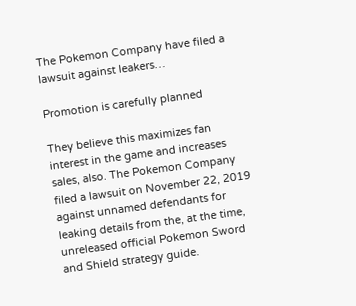The Pokemon Company have filed a lawsuit against leakers…

Promotion is carefully planned

They believe this maximizes fan interest in the game and increases sales, also. The Pokemon Company filed a lawsuit on November 22, 2019 against unnamed defendants for leaking details from the, at the time, unreleased official Pokemon Sword and Shield strategy guide.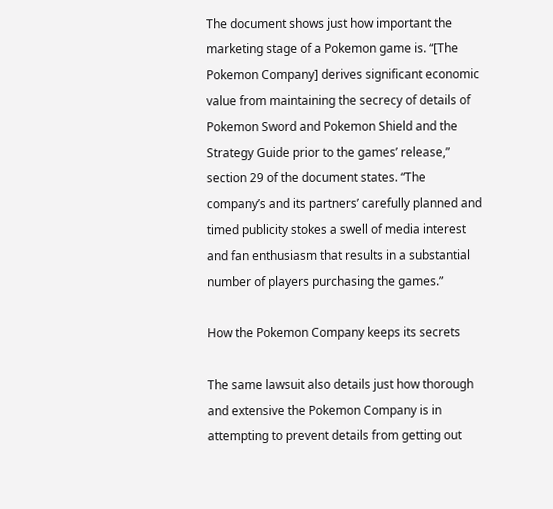The document shows just how important the marketing stage of a Pokemon game is. “[The Pokemon Company] derives significant economic value from maintaining the secrecy of details of Pokemon Sword and Pokemon Shield and the Strategy Guide prior to the games’ release,” section 29 of the document states. “The company’s and its partners’ carefully planned and timed publicity stokes a swell of media interest and fan enthusiasm that results in a substantial number of players purchasing the games.”

How the Pokemon Company keeps its secrets

The same lawsuit also details just how thorough and extensive the Pokemon Company is in attempting to prevent details from getting out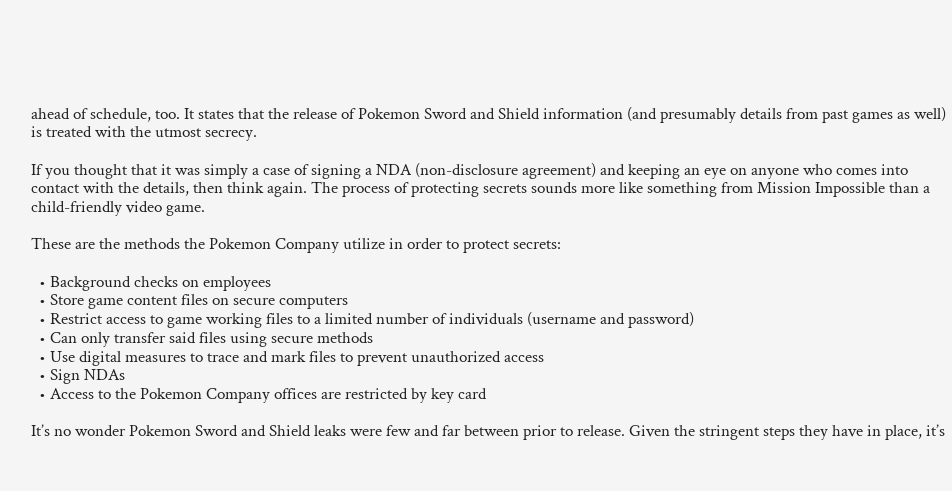ahead of schedule, too. It states that the release of Pokemon Sword and Shield information (and presumably details from past games as well) is treated with the utmost secrecy.

If you thought that it was simply a case of signing a NDA (non-disclosure agreement) and keeping an eye on anyone who comes into contact with the details, then think again. The process of protecting secrets sounds more like something from Mission Impossible than a child-friendly video game.

These are the methods the Pokemon Company utilize in order to protect secrets:

  • Background checks on employees
  • Store game content files on secure computers
  • Restrict access to game working files to a limited number of individuals (username and password)
  • Can only transfer said files using secure methods
  • Use digital measures to trace and mark files to prevent unauthorized access
  • Sign NDAs
  • Access to the Pokemon Company offices are restricted by key card

It’s no wonder Pokemon Sword and Shield leaks were few and far between prior to release. Given the stringent steps they have in place, it’s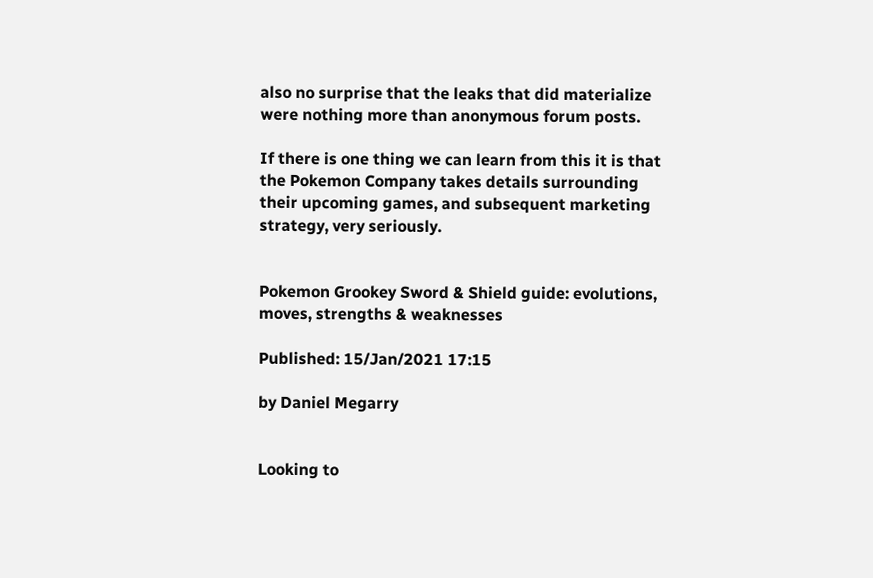also no surprise that the leaks that did materialize were nothing more than anonymous forum posts.

If there is one thing we can learn from this it is that the Pokemon Company takes details surrounding their upcoming games, and subsequent marketing strategy, very seriously.


Pokemon Grookey Sword & Shield guide: evolutions, moves, strengths & weaknesses

Published: 15/Jan/2021 17:15

by Daniel Megarry


Looking to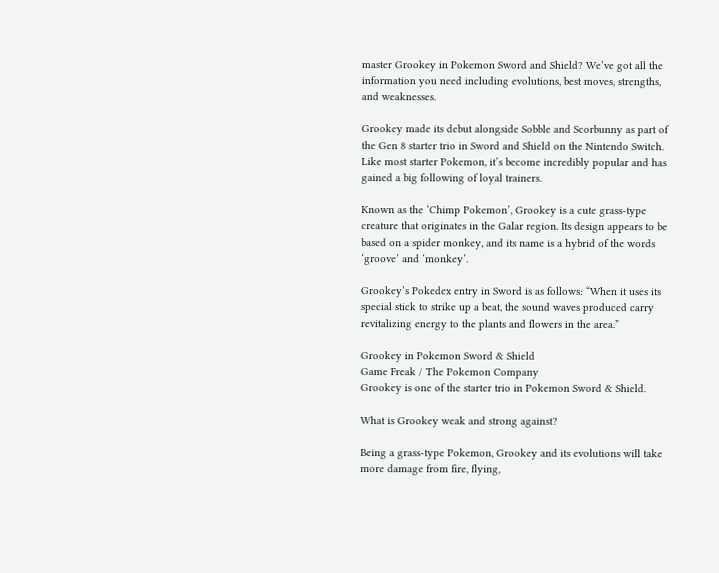master Grookey in Pokemon Sword and Shield? We’ve got all the information you need including evolutions, best moves, strengths, and weaknesses.

Grookey made its debut alongside Sobble and Scorbunny as part of the Gen 8 starter trio in Sword and Shield on the Nintendo Switch. Like most starter Pokemon, it’s become incredibly popular and has gained a big following of loyal trainers.

Known as the ‘Chimp Pokemon’, Grookey is a cute grass-type creature that originates in the Galar region. Its design appears to be based on a spider monkey, and its name is a hybrid of the words ‘groove’ and ‘monkey’.

Grookey’s Pokedex entry in Sword is as follows: “When it uses its special stick to strike up a beat, the sound waves produced carry revitalizing energy to the plants and flowers in the area.”

Grookey in Pokemon Sword & Shield
Game Freak / The Pokemon Company
Grookey is one of the starter trio in Pokemon Sword & Shield.

What is Grookey weak and strong against?

Being a grass-type Pokemon, Grookey and its evolutions will take more damage from fire, flying,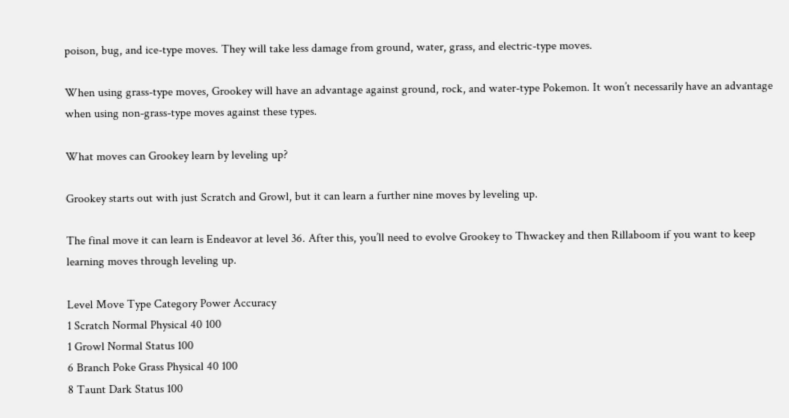poison, bug, and ice-type moves. They will take less damage from ground, water, grass, and electric-type moves.

When using grass-type moves, Grookey will have an advantage against ground, rock, and water-type Pokemon. It won’t necessarily have an advantage when using non-grass-type moves against these types.

What moves can Grookey learn by leveling up?

Grookey starts out with just Scratch and Growl, but it can learn a further nine moves by leveling up.

The final move it can learn is Endeavor at level 36. After this, you’ll need to evolve Grookey to Thwackey and then Rillaboom if you want to keep learning moves through leveling up.

Level Move Type Category Power Accuracy
1 Scratch Normal Physical 40 100
1 Growl Normal Status 100
6 Branch Poke Grass Physical 40 100
8 Taunt Dark Status 100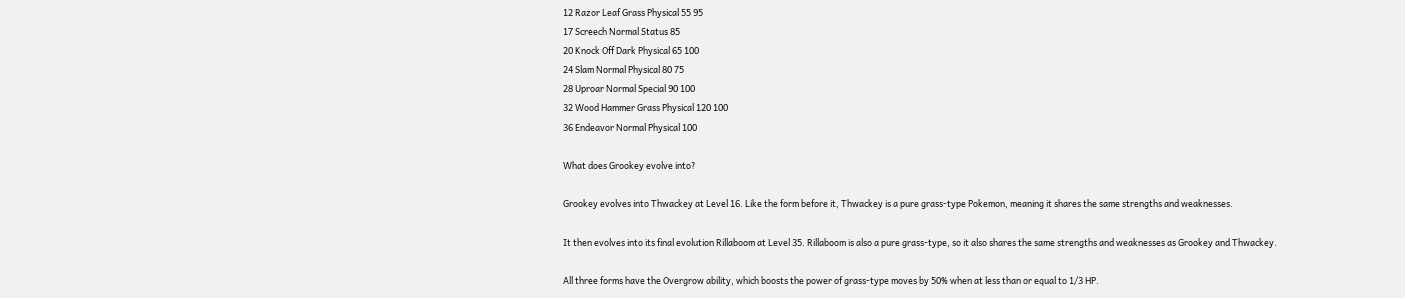12 Razor Leaf Grass Physical 55 95
17 Screech Normal Status 85
20 Knock Off Dark Physical 65 100
24 Slam Normal Physical 80 75
28 Uproar Normal Special 90 100
32 Wood Hammer Grass Physical 120 100
36 Endeavor Normal Physical 100

What does Grookey evolve into?

Grookey evolves into Thwackey at Level 16. Like the form before it, Thwackey is a pure grass-type Pokemon, meaning it shares the same strengths and weaknesses.

It then evolves into its final evolution Rillaboom at Level 35. Rillaboom is also a pure grass-type, so it also shares the same strengths and weaknesses as Grookey and Thwackey.

All three forms have the Overgrow ability, which boosts the power of grass-type moves by 50% when at less than or equal to 1/3 HP.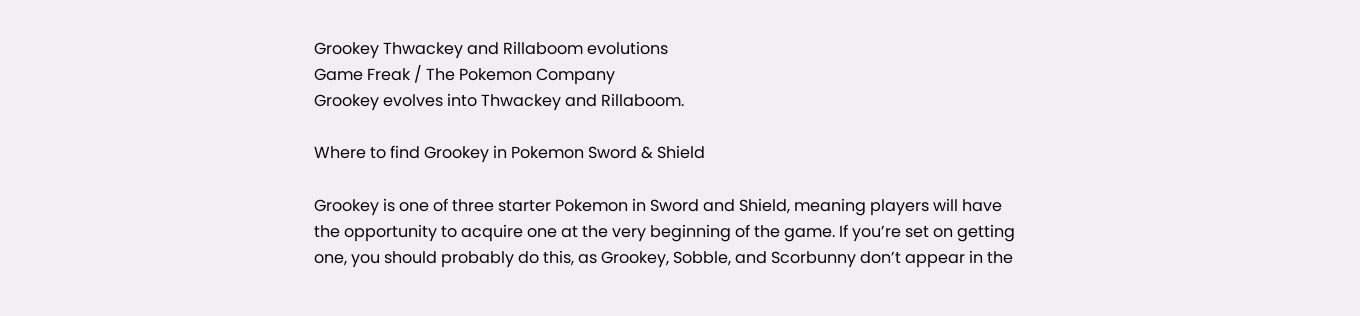Grookey Thwackey and Rillaboom evolutions
Game Freak / The Pokemon Company
Grookey evolves into Thwackey and Rillaboom.

Where to find Grookey in Pokemon Sword & Shield

Grookey is one of three starter Pokemon in Sword and Shield, meaning players will have the opportunity to acquire one at the very beginning of the game. If you’re set on getting one, you should probably do this, as Grookey, Sobble, and Scorbunny don’t appear in the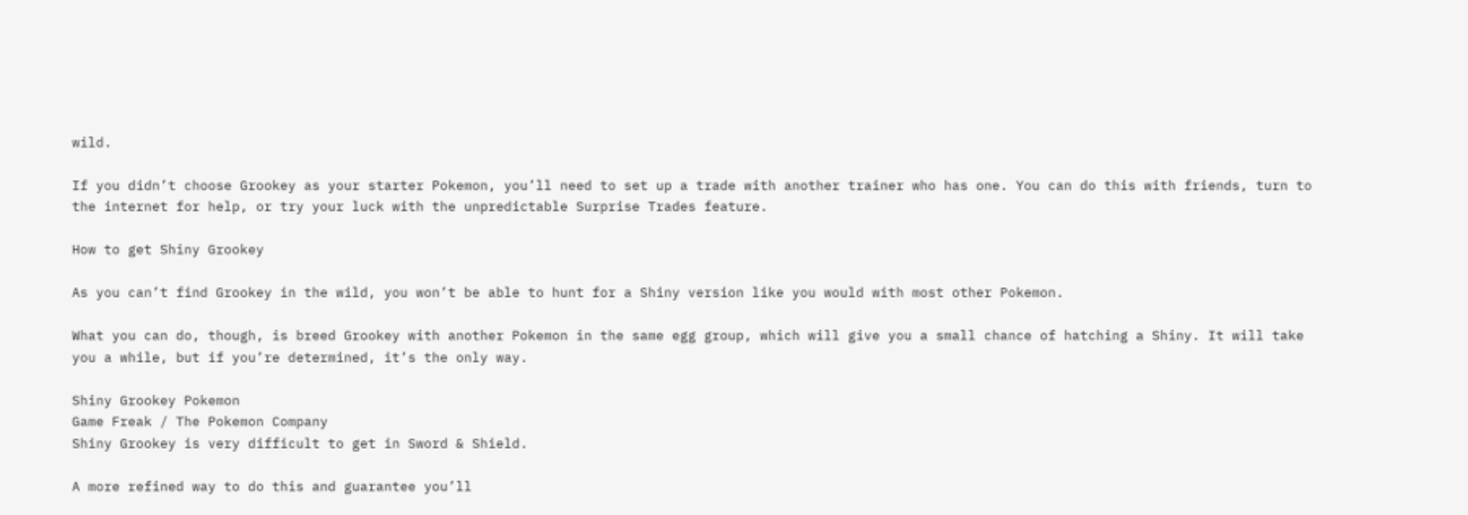wild.

If you didn’t choose Grookey as your starter Pokemon, you’ll need to set up a trade with another trainer who has one. You can do this with friends, turn to the internet for help, or try your luck with the unpredictable Surprise Trades feature.

How to get Shiny Grookey

As you can’t find Grookey in the wild, you won’t be able to hunt for a Shiny version like you would with most other Pokemon.

What you can do, though, is breed Grookey with another Pokemon in the same egg group, which will give you a small chance of hatching a Shiny. It will take you a while, but if you’re determined, it’s the only way.

Shiny Grookey Pokemon
Game Freak / The Pokemon Company
Shiny Grookey is very difficult to get in Sword & Shield.

A more refined way to do this and guarantee you’ll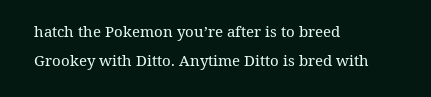hatch the Pokemon you’re after is to breed Grookey with Ditto. Anytime Ditto is bred with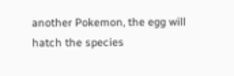another Pokemon, the egg will hatch the species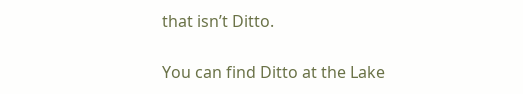that isn’t Ditto.

You can find Ditto at the Lake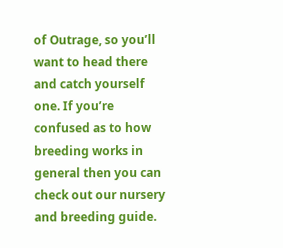of Outrage, so you’ll want to head there and catch yourself one. If you’re confused as to how breeding works in general then you can check out our nursery and breeding guide.